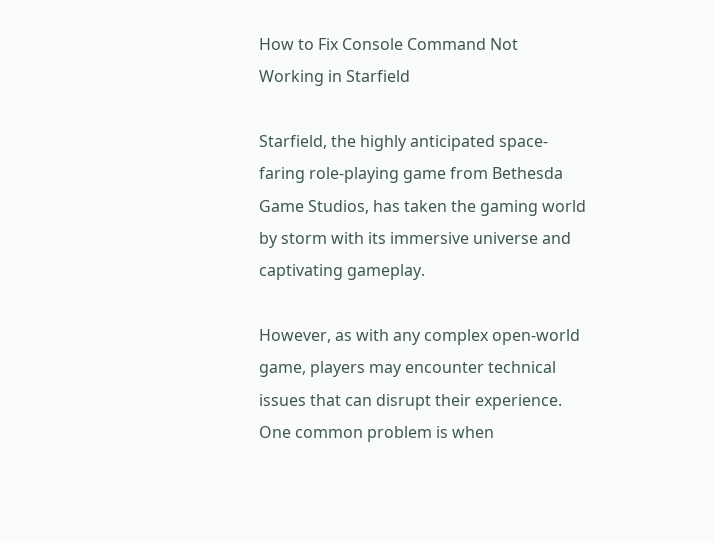How to Fix Console Command Not Working in Starfield

Starfield, the highly anticipated space-faring role-playing game from Bethesda Game Studios, has taken the gaming world by storm with its immersive universe and captivating gameplay.

However, as with any complex open-world game, players may encounter technical issues that can disrupt their experience. One common problem is when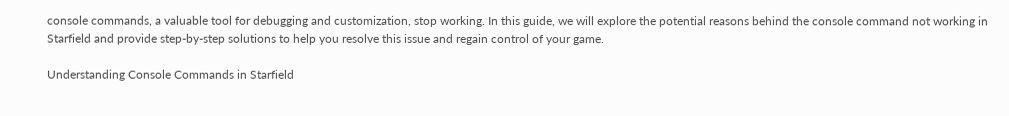console commands, a valuable tool for debugging and customization, stop working. In this guide, we will explore the potential reasons behind the console command not working in Starfield and provide step-by-step solutions to help you resolve this issue and regain control of your game.

Understanding Console Commands in Starfield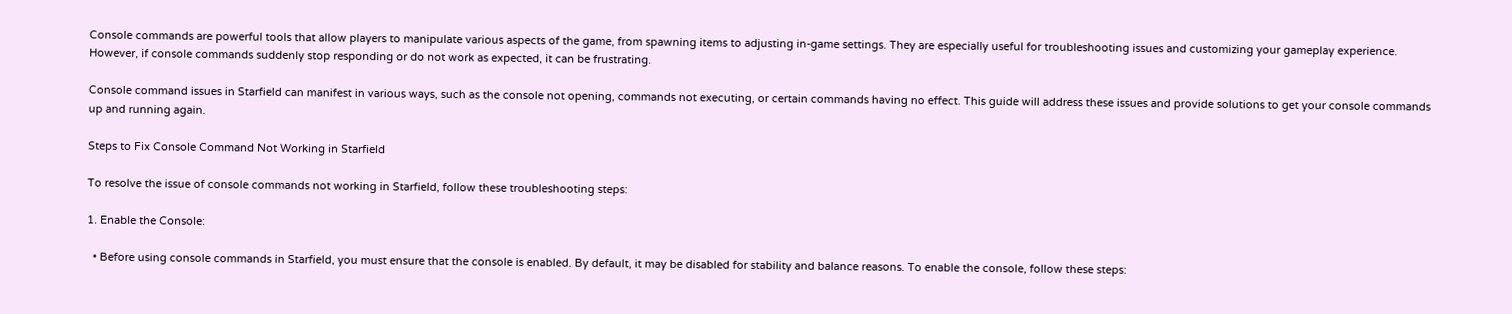Console commands are powerful tools that allow players to manipulate various aspects of the game, from spawning items to adjusting in-game settings. They are especially useful for troubleshooting issues and customizing your gameplay experience. However, if console commands suddenly stop responding or do not work as expected, it can be frustrating.

Console command issues in Starfield can manifest in various ways, such as the console not opening, commands not executing, or certain commands having no effect. This guide will address these issues and provide solutions to get your console commands up and running again.

Steps to Fix Console Command Not Working in Starfield

To resolve the issue of console commands not working in Starfield, follow these troubleshooting steps:

1. Enable the Console:

  • Before using console commands in Starfield, you must ensure that the console is enabled. By default, it may be disabled for stability and balance reasons. To enable the console, follow these steps: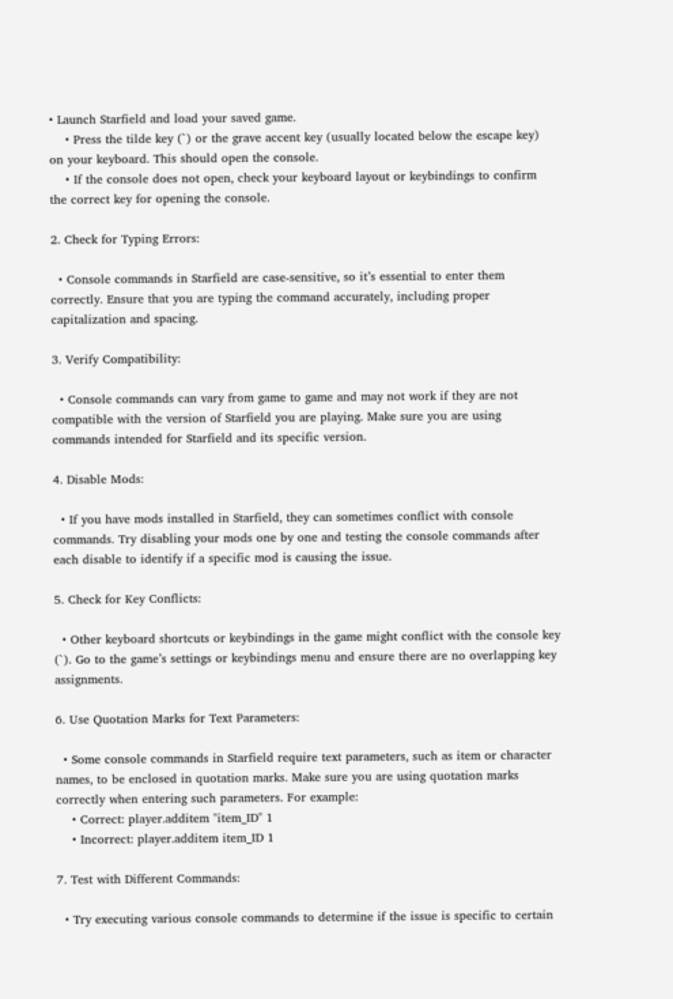• Launch Starfield and load your saved game.
    • Press the tilde key (`) or the grave accent key (usually located below the escape key) on your keyboard. This should open the console.
    • If the console does not open, check your keyboard layout or keybindings to confirm the correct key for opening the console.

2. Check for Typing Errors:

  • Console commands in Starfield are case-sensitive, so it’s essential to enter them correctly. Ensure that you are typing the command accurately, including proper capitalization and spacing.

3. Verify Compatibility:

  • Console commands can vary from game to game and may not work if they are not compatible with the version of Starfield you are playing. Make sure you are using commands intended for Starfield and its specific version.

4. Disable Mods:

  • If you have mods installed in Starfield, they can sometimes conflict with console commands. Try disabling your mods one by one and testing the console commands after each disable to identify if a specific mod is causing the issue.

5. Check for Key Conflicts:

  • Other keyboard shortcuts or keybindings in the game might conflict with the console key (`). Go to the game’s settings or keybindings menu and ensure there are no overlapping key assignments.

6. Use Quotation Marks for Text Parameters:

  • Some console commands in Starfield require text parameters, such as item or character names, to be enclosed in quotation marks. Make sure you are using quotation marks correctly when entering such parameters. For example:
    • Correct: player.additem "item_ID" 1
    • Incorrect: player.additem item_ID 1

7. Test with Different Commands:

  • Try executing various console commands to determine if the issue is specific to certain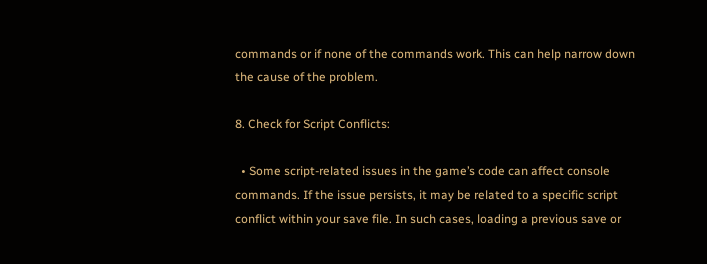commands or if none of the commands work. This can help narrow down the cause of the problem.

8. Check for Script Conflicts:

  • Some script-related issues in the game’s code can affect console commands. If the issue persists, it may be related to a specific script conflict within your save file. In such cases, loading a previous save or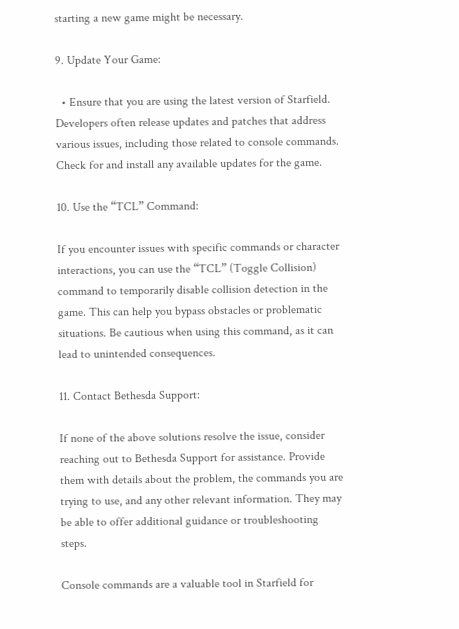starting a new game might be necessary.

9. Update Your Game:

  • Ensure that you are using the latest version of Starfield. Developers often release updates and patches that address various issues, including those related to console commands. Check for and install any available updates for the game.

10. Use the “TCL” Command:

If you encounter issues with specific commands or character interactions, you can use the “TCL” (Toggle Collision) command to temporarily disable collision detection in the game. This can help you bypass obstacles or problematic situations. Be cautious when using this command, as it can lead to unintended consequences.

11. Contact Bethesda Support:

If none of the above solutions resolve the issue, consider reaching out to Bethesda Support for assistance. Provide them with details about the problem, the commands you are trying to use, and any other relevant information. They may be able to offer additional guidance or troubleshooting steps.

Console commands are a valuable tool in Starfield for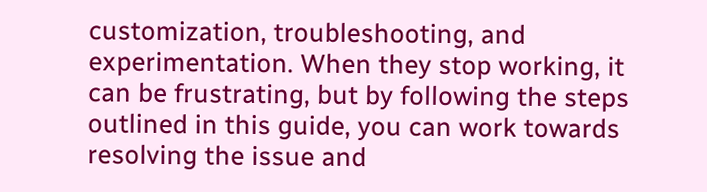customization, troubleshooting, and experimentation. When they stop working, it can be frustrating, but by following the steps outlined in this guide, you can work towards resolving the issue and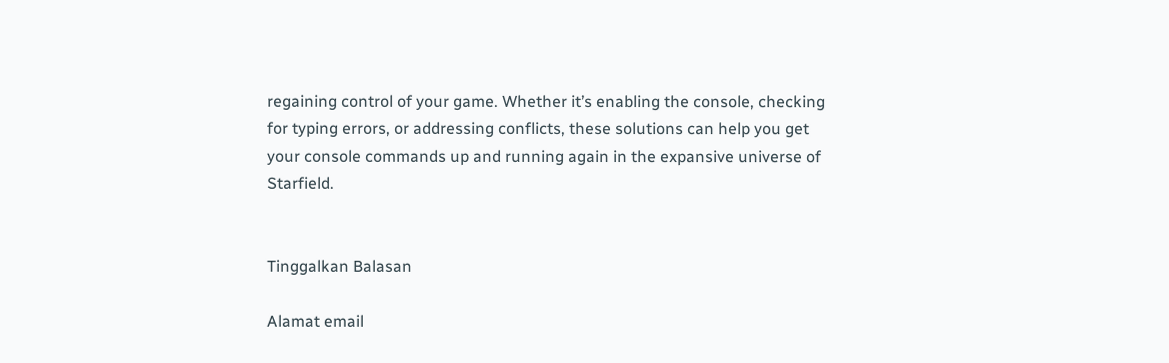regaining control of your game. Whether it’s enabling the console, checking for typing errors, or addressing conflicts, these solutions can help you get your console commands up and running again in the expansive universe of Starfield.


Tinggalkan Balasan

Alamat email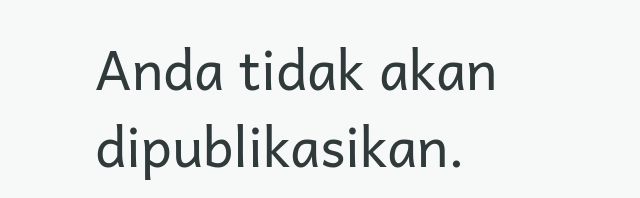Anda tidak akan dipublikasikan.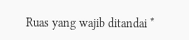Ruas yang wajib ditandai *